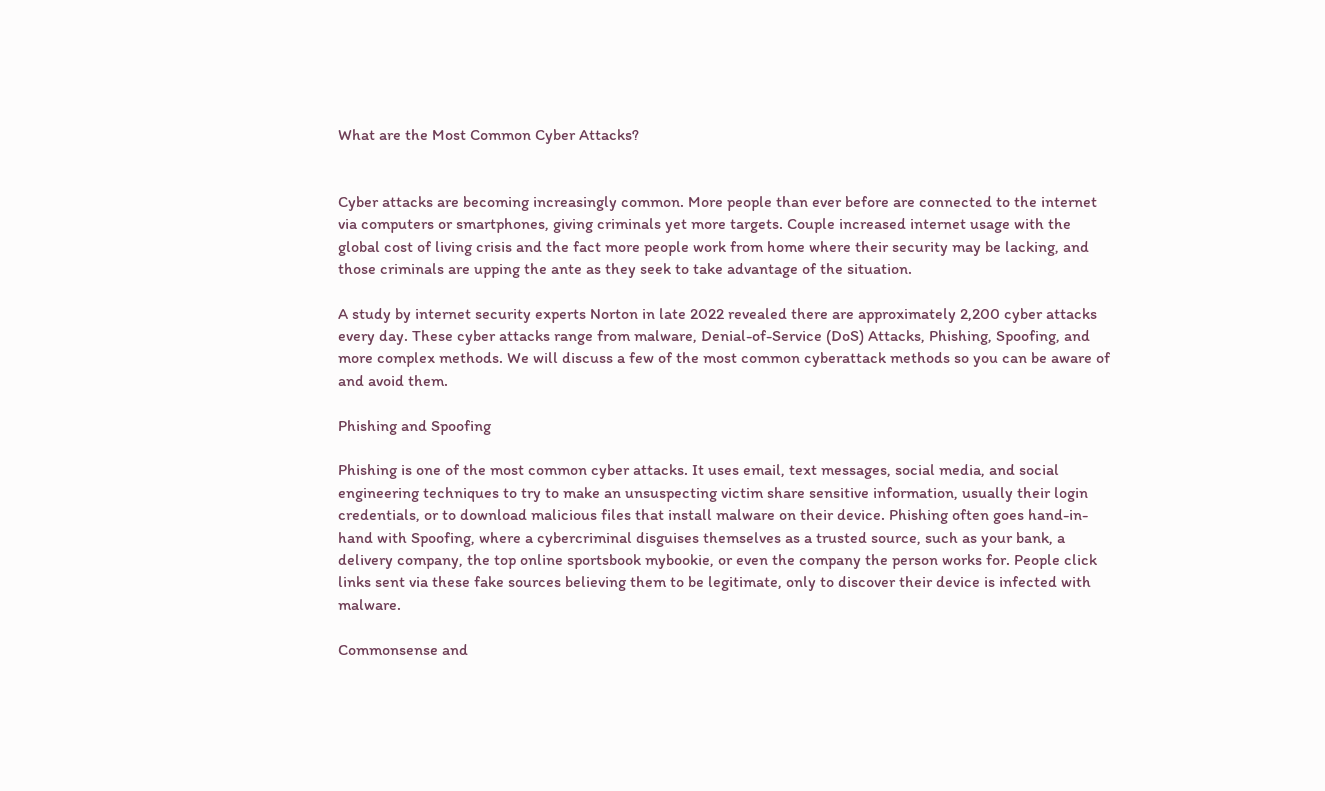What are the Most Common Cyber Attacks?


Cyber attacks are becoming increasingly common. More people than ever before are connected to the internet via computers or smartphones, giving criminals yet more targets. Couple increased internet usage with the global cost of living crisis and the fact more people work from home where their security may be lacking, and those criminals are upping the ante as they seek to take advantage of the situation.

A study by internet security experts Norton in late 2022 revealed there are approximately 2,200 cyber attacks every day. These cyber attacks range from malware, Denial-of-Service (DoS) Attacks, Phishing, Spoofing, and more complex methods. We will discuss a few of the most common cyberattack methods so you can be aware of and avoid them.

Phishing and Spoofing

Phishing is one of the most common cyber attacks. It uses email, text messages, social media, and social engineering techniques to try to make an unsuspecting victim share sensitive information, usually their login credentials, or to download malicious files that install malware on their device. Phishing often goes hand-in-hand with Spoofing, where a cybercriminal disguises themselves as a trusted source, such as your bank, a delivery company, the top online sportsbook mybookie, or even the company the person works for. People click links sent via these fake sources believing them to be legitimate, only to discover their device is infected with malware.

Commonsense and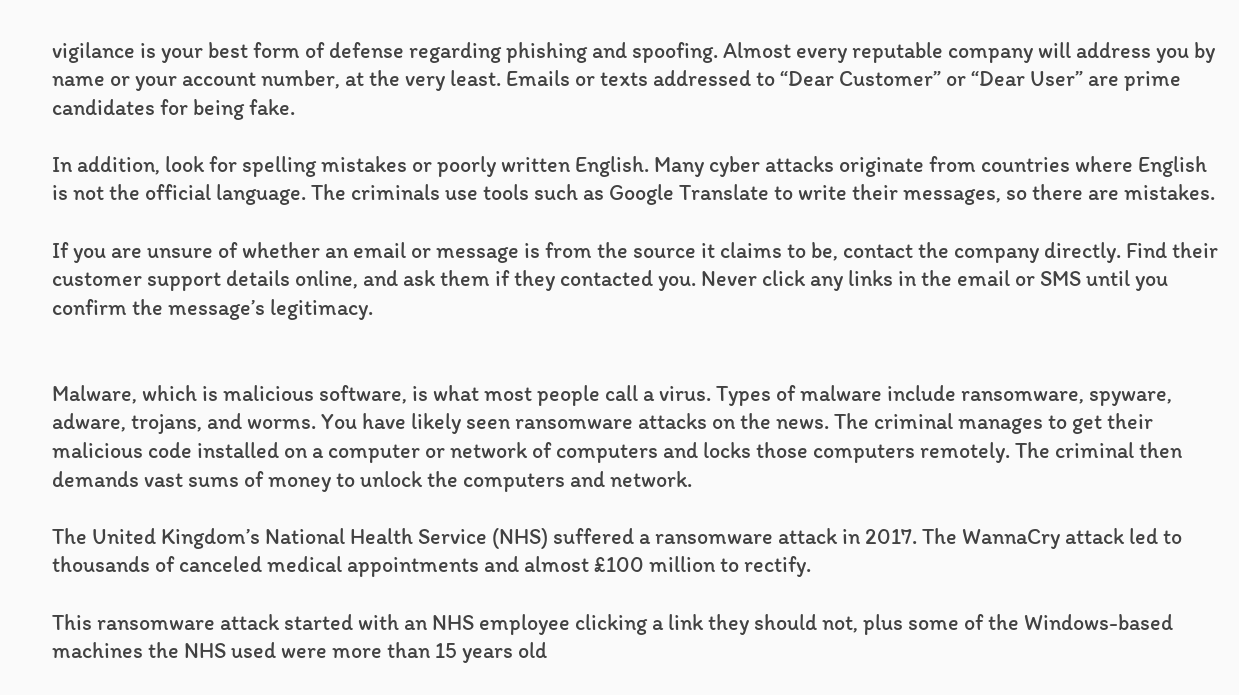vigilance is your best form of defense regarding phishing and spoofing. Almost every reputable company will address you by name or your account number, at the very least. Emails or texts addressed to “Dear Customer” or “Dear User” are prime candidates for being fake.

In addition, look for spelling mistakes or poorly written English. Many cyber attacks originate from countries where English is not the official language. The criminals use tools such as Google Translate to write their messages, so there are mistakes.

If you are unsure of whether an email or message is from the source it claims to be, contact the company directly. Find their customer support details online, and ask them if they contacted you. Never click any links in the email or SMS until you confirm the message’s legitimacy.


Malware, which is malicious software, is what most people call a virus. Types of malware include ransomware, spyware, adware, trojans, and worms. You have likely seen ransomware attacks on the news. The criminal manages to get their malicious code installed on a computer or network of computers and locks those computers remotely. The criminal then demands vast sums of money to unlock the computers and network.

The United Kingdom’s National Health Service (NHS) suffered a ransomware attack in 2017. The WannaCry attack led to thousands of canceled medical appointments and almost £100 million to rectify.

This ransomware attack started with an NHS employee clicking a link they should not, plus some of the Windows-based machines the NHS used were more than 15 years old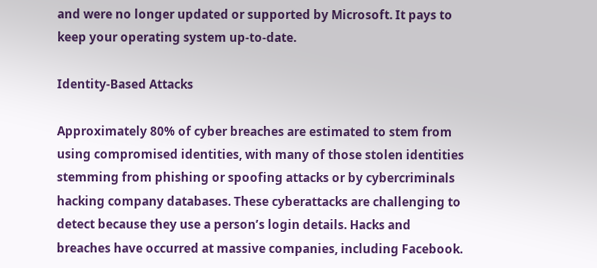and were no longer updated or supported by Microsoft. It pays to keep your operating system up-to-date.

Identity-Based Attacks

Approximately 80% of cyber breaches are estimated to stem from using compromised identities, with many of those stolen identities stemming from phishing or spoofing attacks or by cybercriminals hacking company databases. These cyberattacks are challenging to detect because they use a person’s login details. Hacks and breaches have occurred at massive companies, including Facebook.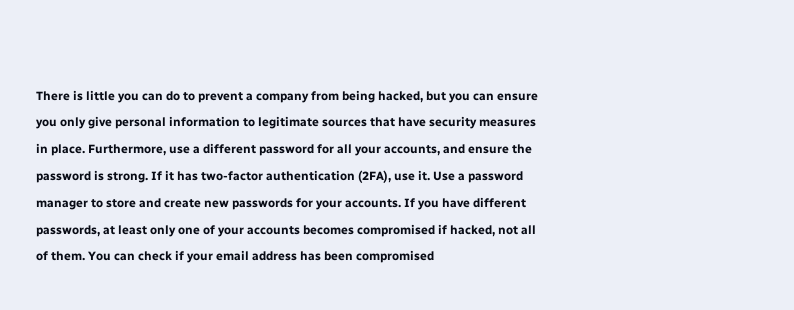There is little you can do to prevent a company from being hacked, but you can ensure you only give personal information to legitimate sources that have security measures in place. Furthermore, use a different password for all your accounts, and ensure the password is strong. If it has two-factor authentication (2FA), use it. Use a password manager to store and create new passwords for your accounts. If you have different passwords, at least only one of your accounts becomes compromised if hacked, not all of them. You can check if your email address has been compromised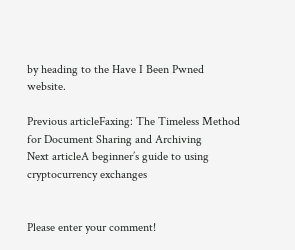by heading to the Have I Been Pwned website.

Previous articleFaxing: The Timeless Method for Document Sharing and Archiving
Next articleA beginner’s guide to using cryptocurrency exchanges


Please enter your comment!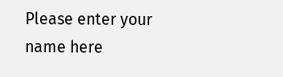Please enter your name here